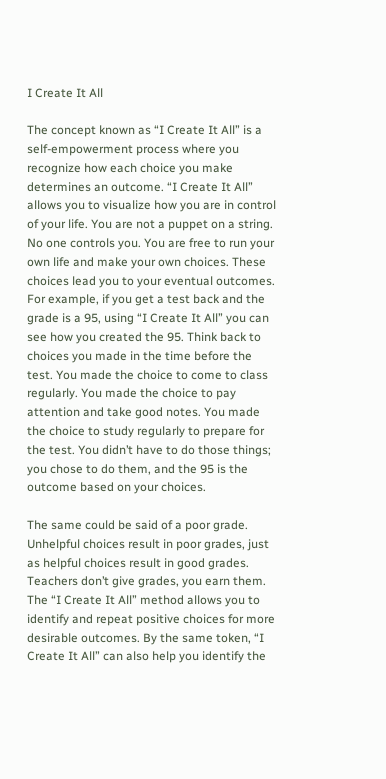I Create It All

The concept known as “I Create It All” is a self-empowerment process where you recognize how each choice you make determines an outcome. “I Create It All” allows you to visualize how you are in control of your life. You are not a puppet on a string. No one controls you. You are free to run your own life and make your own choices. These choices lead you to your eventual outcomes. For example, if you get a test back and the grade is a 95, using “I Create It All” you can see how you created the 95. Think back to choices you made in the time before the test. You made the choice to come to class regularly. You made the choice to pay attention and take good notes. You made the choice to study regularly to prepare for the test. You didn’t have to do those things; you chose to do them, and the 95 is the outcome based on your choices.

The same could be said of a poor grade.  Unhelpful choices result in poor grades, just as helpful choices result in good grades. Teachers don’t give grades, you earn them.  The “I Create It All” method allows you to identify and repeat positive choices for more desirable outcomes. By the same token, “I Create It All” can also help you identify the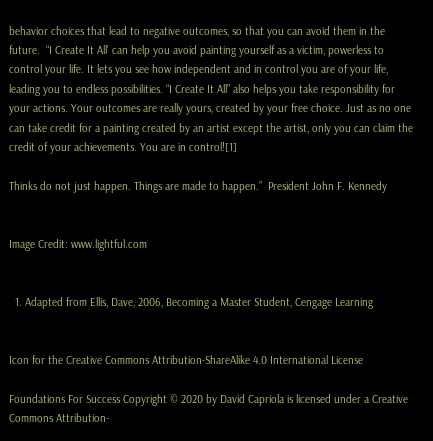behavior choices that lead to negative outcomes, so that you can avoid them in the future.  “I Create It All’ can help you avoid painting yourself as a victim, powerless to control your life. It lets you see how independent and in control you are of your life, leading you to endless possibilities. “I Create It All” also helps you take responsibility for your actions. Your outcomes are really yours, created by your free choice. Just as no one can take credit for a painting created by an artist except the artist, only you can claim the credit of your achievements. You are in control![1]

Thinks do not just happen. Things are made to happen.”  President John F. Kennedy


Image Credit: www.lightful.com


  1. Adapted from Ellis, Dave, 2006, Becoming a Master Student, Cengage Learning


Icon for the Creative Commons Attribution-ShareAlike 4.0 International License

Foundations For Success Copyright © 2020 by David Capriola is licensed under a Creative Commons Attribution-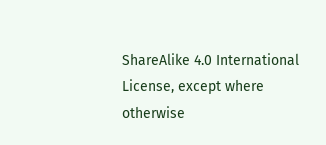ShareAlike 4.0 International License, except where otherwise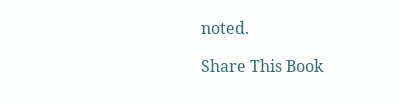noted.

Share This Book